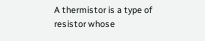A thermistor is a type of resistor whose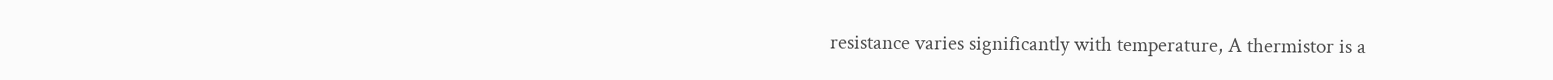resistance varies significantly with temperature, A thermistor is a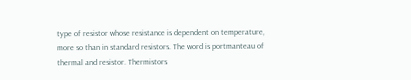type of resistor whose resistance is dependent on temperature, more so than in standard resistors. The word is portmanteau of thermal and resistor. Thermistors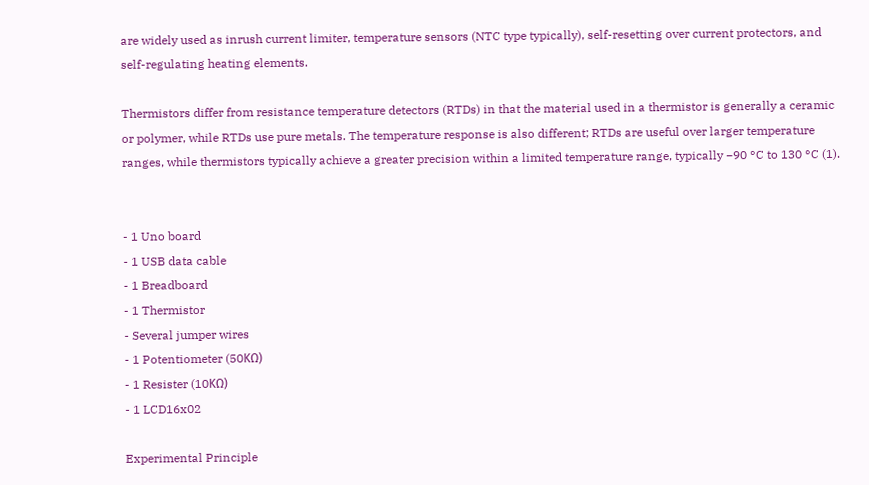are widely used as inrush current limiter, temperature sensors (NTC type typically), self-resetting over current protectors, and self-regulating heating elements.

Thermistors differ from resistance temperature detectors (RTDs) in that the material used in a thermistor is generally a ceramic or polymer, while RTDs use pure metals. The temperature response is also different; RTDs are useful over larger temperature ranges, while thermistors typically achieve a greater precision within a limited temperature range, typically −90 °C to 130 °C (1).


- 1 Uno board
- 1 USB data cable
- 1 Breadboard
- 1 Thermistor
- Several jumper wires
- 1 Potentiometer (50KΩ)
- 1 Resister (10KΩ)
- 1 LCD16x02

Experimental Principle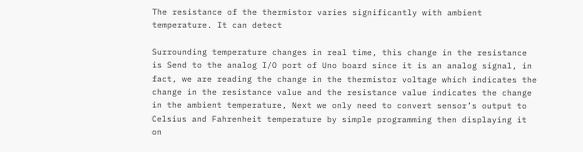The resistance of the thermistor varies significantly with ambient temperature. It can detect

Surrounding temperature changes in real time, this change in the resistance is Send to the analog I/O port of Uno board since it is an analog signal, in fact, we are reading the change in the thermistor voltage which indicates the change in the resistance value and the resistance value indicates the change in the ambient temperature, Next we only need to convert sensor’s output to Celsius and Fahrenheit temperature by simple programming then displaying it on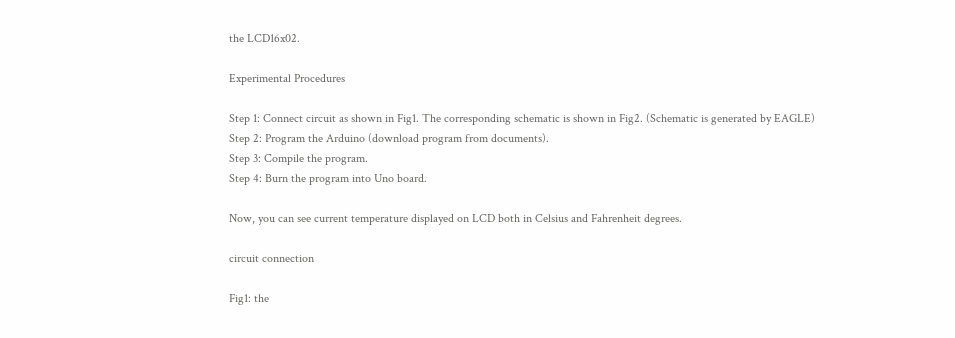the LCD16x02.

Experimental Procedures

Step 1: Connect circuit as shown in Fig1. The corresponding schematic is shown in Fig2. (Schematic is generated by EAGLE)
Step 2: Program the Arduino (download program from documents).
Step 3: Compile the program.
Step 4: Burn the program into Uno board.

Now, you can see current temperature displayed on LCD both in Celsius and Fahrenheit degrees.

circuit connection

Fig1: the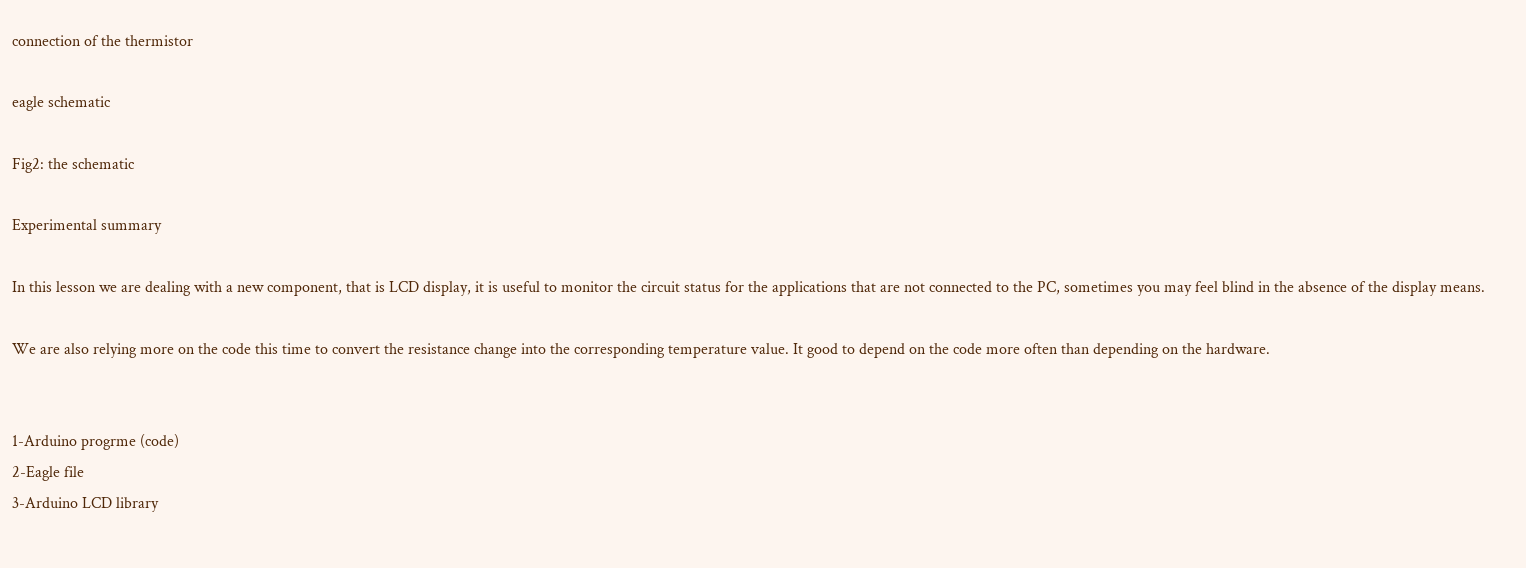connection of the thermistor

eagle schematic

Fig2: the schematic

Experimental summary

In this lesson we are dealing with a new component, that is LCD display, it is useful to monitor the circuit status for the applications that are not connected to the PC, sometimes you may feel blind in the absence of the display means.

We are also relying more on the code this time to convert the resistance change into the corresponding temperature value. It good to depend on the code more often than depending on the hardware.


1-Arduino progrme (code)
2-Eagle file
3-Arduino LCD library